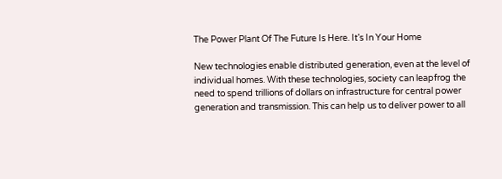The Power Plant Of The Future Is Here. It’s In Your Home

New technologies enable distributed generation, even at the level of individual homes. With these technologies, society can leapfrog the need to spend trillions of dollars on infrastructure for central power generation and transmission. This can help us to deliver power to all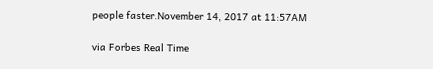people faster.November 14, 2017 at 11:57AM

via Forbes Real Time